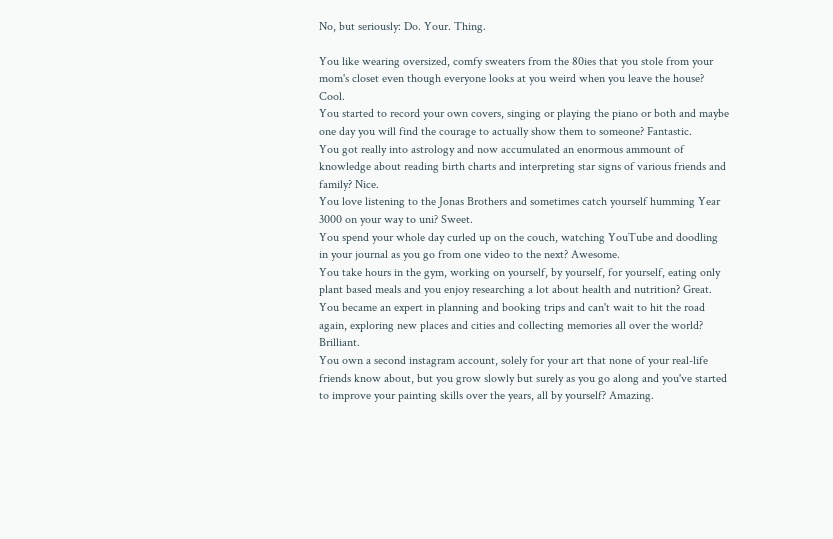No, but seriously: Do. Your. Thing.

You like wearing oversized, comfy sweaters from the 80ies that you stole from your mom's closet even though everyone looks at you weird when you leave the house? Cool.
You started to record your own covers, singing or playing the piano or both and maybe one day you will find the courage to actually show them to someone? Fantastic.
You got really into astrology and now accumulated an enormous ammount of knowledge about reading birth charts and interpreting star signs of various friends and family? Nice.
You love listening to the Jonas Brothers and sometimes catch yourself humming Year 3000 on your way to uni? Sweet.
You spend your whole day curled up on the couch, watching YouTube and doodling in your journal as you go from one video to the next? Awesome.
You take hours in the gym, working on yourself, by yourself, for yourself, eating only plant based meals and you enjoy researching a lot about health and nutrition? Great.
You became an expert in planning and booking trips and can't wait to hit the road again, exploring new places and cities and collecting memories all over the world? Brilliant.
You own a second instagram account, solely for your art that none of your real-life friends know about, but you grow slowly but surely as you go along and you've started to improve your painting skills over the years, all by yourself? Amazing.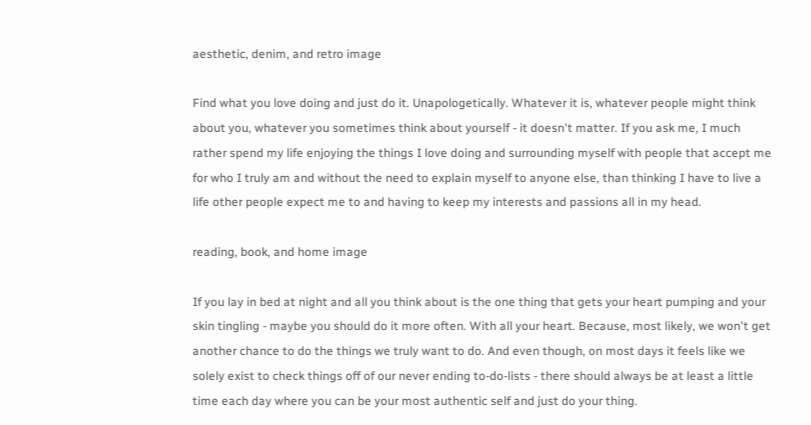aesthetic, denim, and retro image

Find what you love doing and just do it. Unapologetically. Whatever it is, whatever people might think about you, whatever you sometimes think about yourself - it doesn't matter. If you ask me, I much rather spend my life enjoying the things I love doing and surrounding myself with people that accept me for who I truly am and without the need to explain myself to anyone else, than thinking I have to live a life other people expect me to and having to keep my interests and passions all in my head.

reading, book, and home image

If you lay in bed at night and all you think about is the one thing that gets your heart pumping and your skin tingling - maybe you should do it more often. With all your heart. Because, most likely, we won't get another chance to do the things we truly want to do. And even though, on most days it feels like we solely exist to check things off of our never ending to-do-lists - there should always be at least a little time each day where you can be your most authentic self and just do your thing.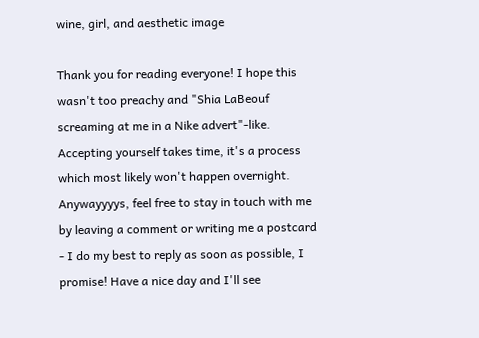wine, girl, and aesthetic image

Thank you for reading everyone! I hope this wasn't too preachy and "Shia LaBeouf screaming at me in a Nike advert"-like. Accepting yourself takes time, it's a process which most likely won't happen overnight. Anywayyyys, feel free to stay in touch with me by leaving a comment or writing me a postcard - I do my best to reply as soon as possible, I promise! Have a nice day and I'll see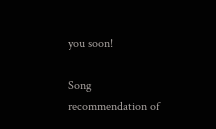you soon!

Song recommendation of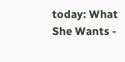today: What She Wants -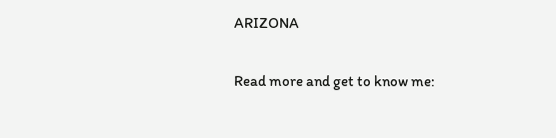ARIZONA

Read more and get to know me: